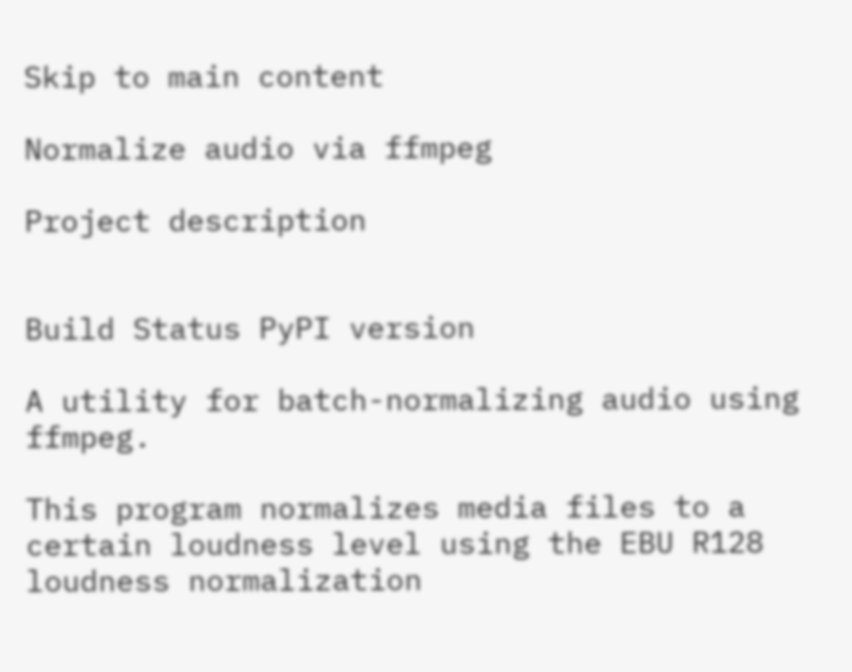Skip to main content

Normalize audio via ffmpeg

Project description


Build Status PyPI version

A utility for batch-normalizing audio using ffmpeg.

This program normalizes media files to a certain loudness level using the EBU R128 loudness normalization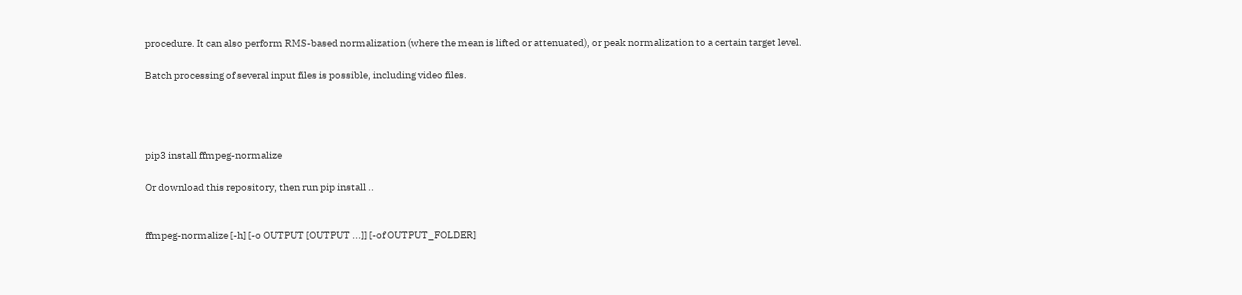procedure. It can also perform RMS-based normalization (where the mean is lifted or attenuated), or peak normalization to a certain target level.

Batch processing of several input files is possible, including video files.




pip3 install ffmpeg-normalize

Or download this repository, then run pip install ..


ffmpeg-normalize [-h] [-o OUTPUT [OUTPUT ...]] [-of OUTPUT_FOLDER]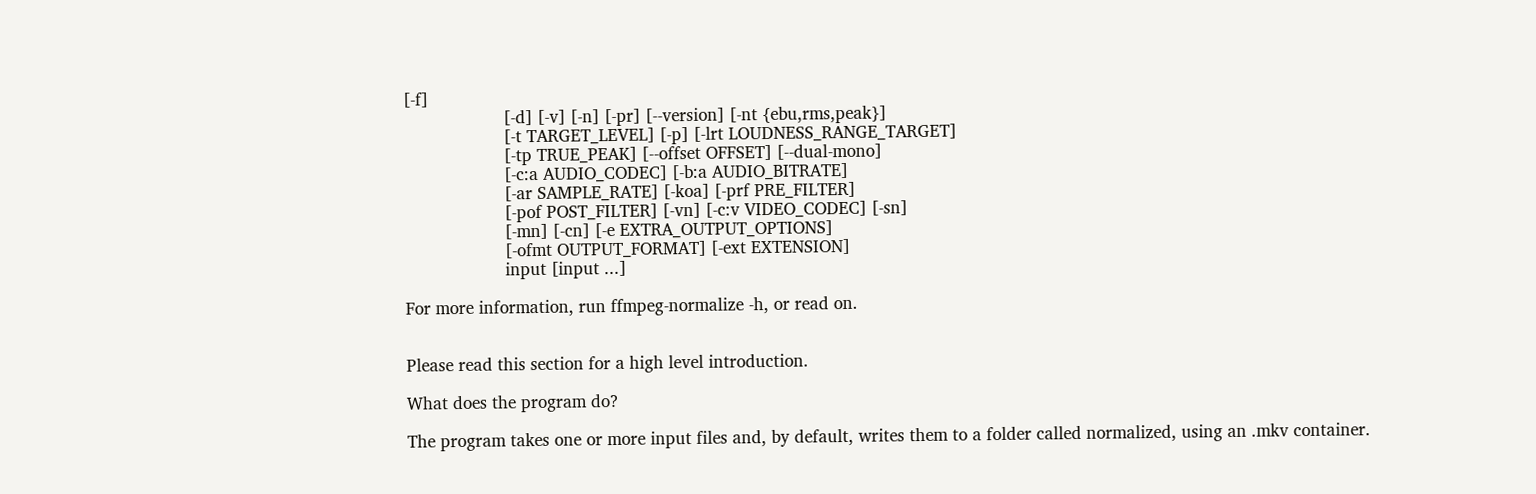[-f]
                    [-d] [-v] [-n] [-pr] [--version] [-nt {ebu,rms,peak}]
                    [-t TARGET_LEVEL] [-p] [-lrt LOUDNESS_RANGE_TARGET]
                    [-tp TRUE_PEAK] [--offset OFFSET] [--dual-mono]
                    [-c:a AUDIO_CODEC] [-b:a AUDIO_BITRATE]
                    [-ar SAMPLE_RATE] [-koa] [-prf PRE_FILTER]
                    [-pof POST_FILTER] [-vn] [-c:v VIDEO_CODEC] [-sn]
                    [-mn] [-cn] [-e EXTRA_OUTPUT_OPTIONS]
                    [-ofmt OUTPUT_FORMAT] [-ext EXTENSION]
                    input [input ...]

For more information, run ffmpeg-normalize -h, or read on.


Please read this section for a high level introduction.

What does the program do?

The program takes one or more input files and, by default, writes them to a folder called normalized, using an .mkv container.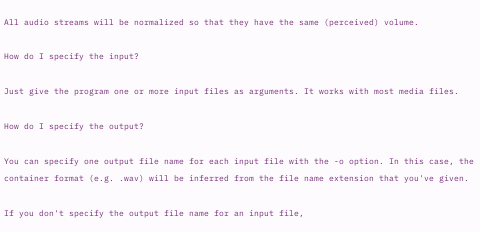All audio streams will be normalized so that they have the same (perceived) volume.

How do I specify the input?

Just give the program one or more input files as arguments. It works with most media files.

How do I specify the output?

You can specify one output file name for each input file with the -o option. In this case, the container format (e.g. .wav) will be inferred from the file name extension that you've given.

If you don't specify the output file name for an input file,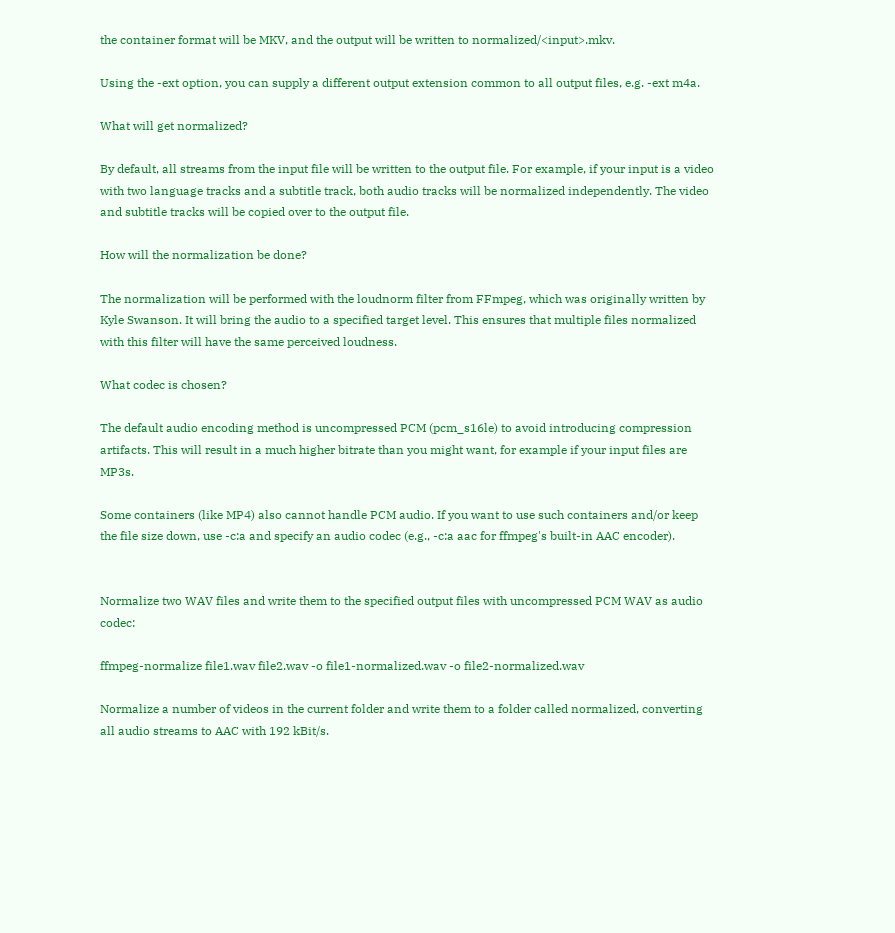the container format will be MKV, and the output will be written to normalized/<input>.mkv.

Using the -ext option, you can supply a different output extension common to all output files, e.g. -ext m4a.

What will get normalized?

By default, all streams from the input file will be written to the output file. For example, if your input is a video with two language tracks and a subtitle track, both audio tracks will be normalized independently. The video and subtitle tracks will be copied over to the output file.

How will the normalization be done?

The normalization will be performed with the loudnorm filter from FFmpeg, which was originally written by Kyle Swanson. It will bring the audio to a specified target level. This ensures that multiple files normalized with this filter will have the same perceived loudness.

What codec is chosen?

The default audio encoding method is uncompressed PCM (pcm_s16le) to avoid introducing compression artifacts. This will result in a much higher bitrate than you might want, for example if your input files are MP3s.

Some containers (like MP4) also cannot handle PCM audio. If you want to use such containers and/or keep the file size down, use -c:a and specify an audio codec (e.g., -c:a aac for ffmpeg's built-in AAC encoder).


Normalize two WAV files and write them to the specified output files with uncompressed PCM WAV as audio codec:

ffmpeg-normalize file1.wav file2.wav -o file1-normalized.wav -o file2-normalized.wav

Normalize a number of videos in the current folder and write them to a folder called normalized, converting all audio streams to AAC with 192 kBit/s.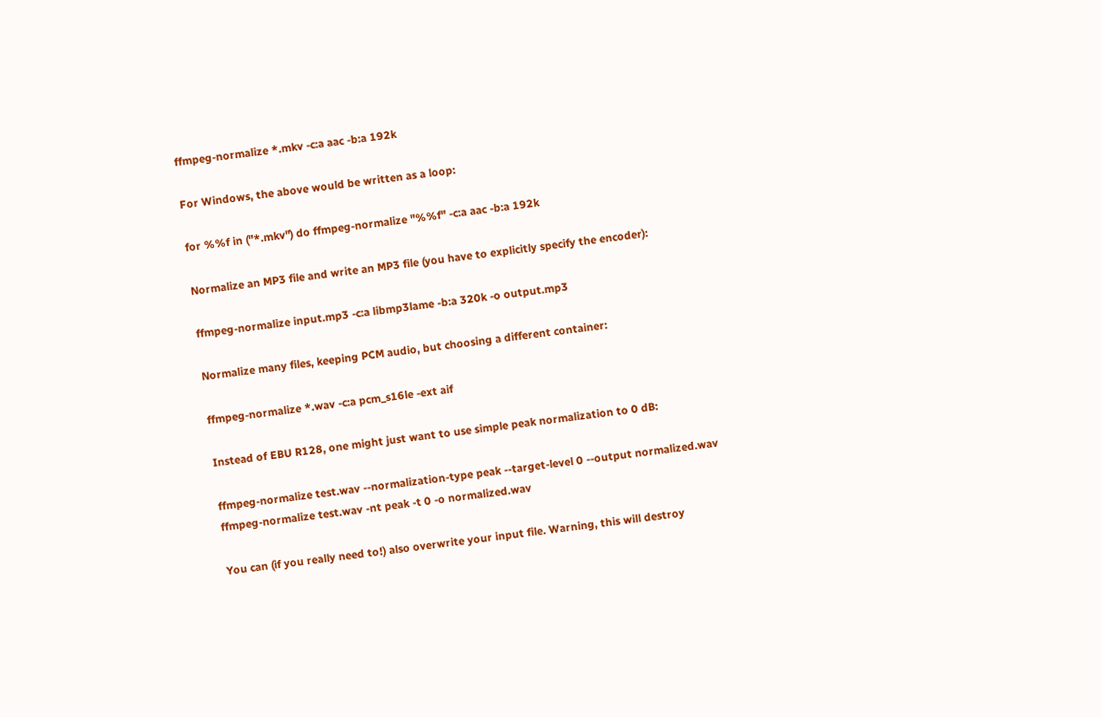ffmpeg-normalize *.mkv -c:a aac -b:a 192k

For Windows, the above would be written as a loop:

for %%f in ("*.mkv") do ffmpeg-normalize "%%f" -c:a aac -b:a 192k

Normalize an MP3 file and write an MP3 file (you have to explicitly specify the encoder):

ffmpeg-normalize input.mp3 -c:a libmp3lame -b:a 320k -o output.mp3

Normalize many files, keeping PCM audio, but choosing a different container:

ffmpeg-normalize *.wav -c:a pcm_s16le -ext aif

Instead of EBU R128, one might just want to use simple peak normalization to 0 dB:

ffmpeg-normalize test.wav --normalization-type peak --target-level 0 --output normalized.wav
ffmpeg-normalize test.wav -nt peak -t 0 -o normalized.wav

You can (if you really need to!) also overwrite your input file. Warning, this will destroy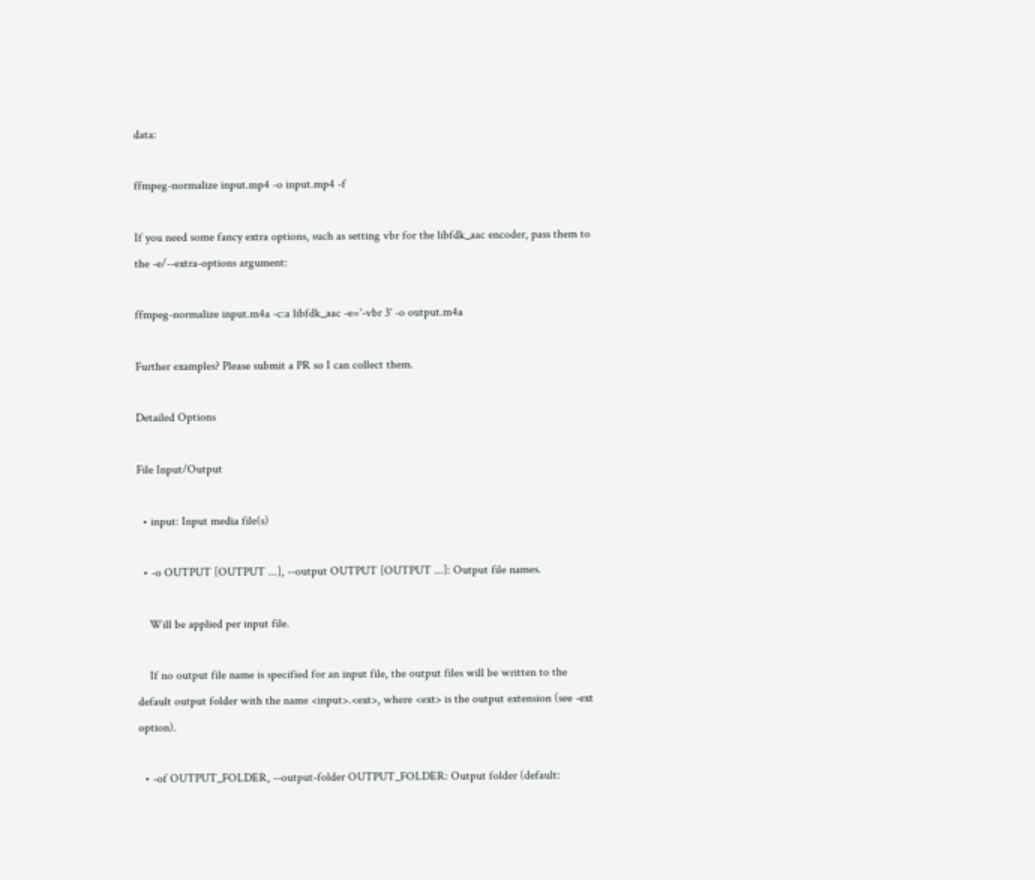data:

ffmpeg-normalize input.mp4 -o input.mp4 -f

If you need some fancy extra options, such as setting vbr for the libfdk_aac encoder, pass them to the -e/--extra-options argument:

ffmpeg-normalize input.m4a -c:a libfdk_aac -e='-vbr 3' -o output.m4a

Further examples? Please submit a PR so I can collect them.

Detailed Options

File Input/Output

  • input: Input media file(s)

  • -o OUTPUT [OUTPUT ...], --output OUTPUT [OUTPUT ...]: Output file names.

    Will be applied per input file.

    If no output file name is specified for an input file, the output files will be written to the default output folder with the name <input>.<ext>, where <ext> is the output extension (see -ext option).

  • -of OUTPUT_FOLDER, --output-folder OUTPUT_FOLDER: Output folder (default: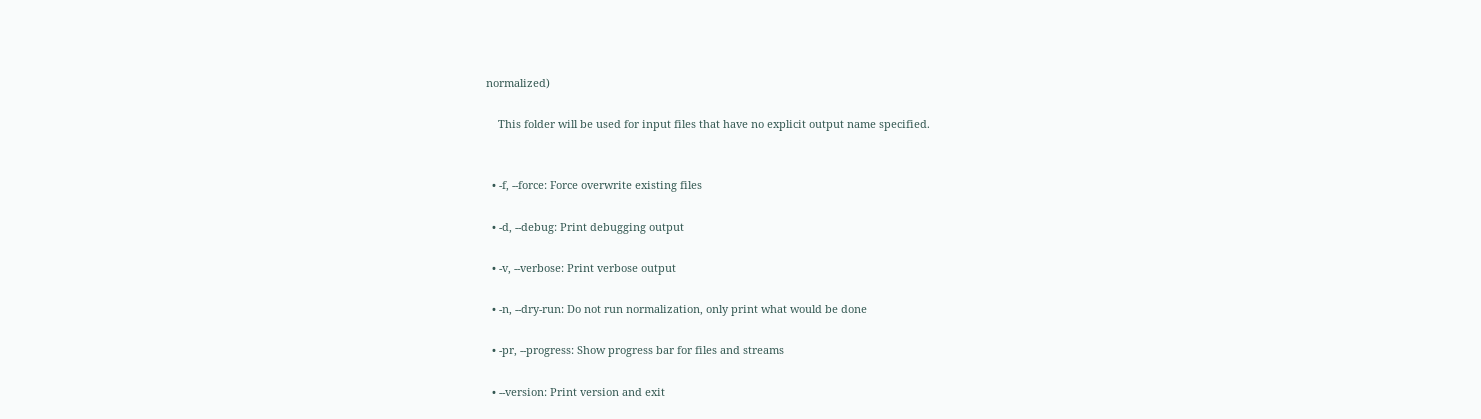normalized)

    This folder will be used for input files that have no explicit output name specified.


  • -f, --force: Force overwrite existing files

  • -d, --debug: Print debugging output

  • -v, --verbose: Print verbose output

  • -n, --dry-run: Do not run normalization, only print what would be done

  • -pr, --progress: Show progress bar for files and streams

  • --version: Print version and exit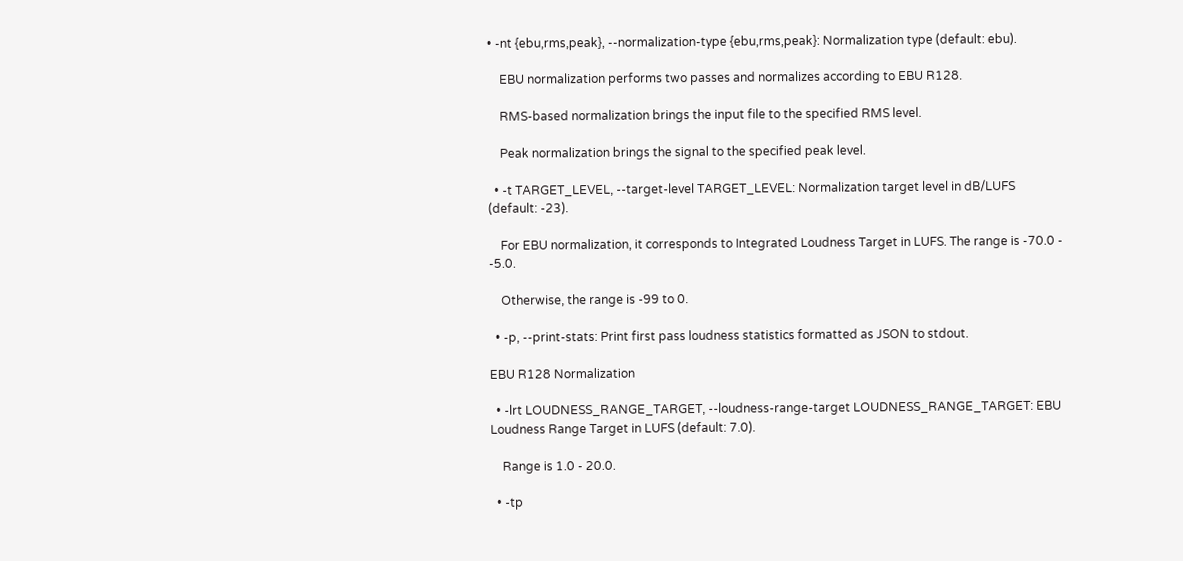• -nt {ebu,rms,peak}, --normalization-type {ebu,rms,peak}: Normalization type (default: ebu).

    EBU normalization performs two passes and normalizes according to EBU R128.

    RMS-based normalization brings the input file to the specified RMS level.

    Peak normalization brings the signal to the specified peak level.

  • -t TARGET_LEVEL, --target-level TARGET_LEVEL: Normalization target level in dB/LUFS (default: -23).

    For EBU normalization, it corresponds to Integrated Loudness Target in LUFS. The range is -70.0 - -5.0.

    Otherwise, the range is -99 to 0.

  • -p, --print-stats: Print first pass loudness statistics formatted as JSON to stdout.

EBU R128 Normalization

  • -lrt LOUDNESS_RANGE_TARGET, --loudness-range-target LOUDNESS_RANGE_TARGET: EBU Loudness Range Target in LUFS (default: 7.0).

    Range is 1.0 - 20.0.

  • -tp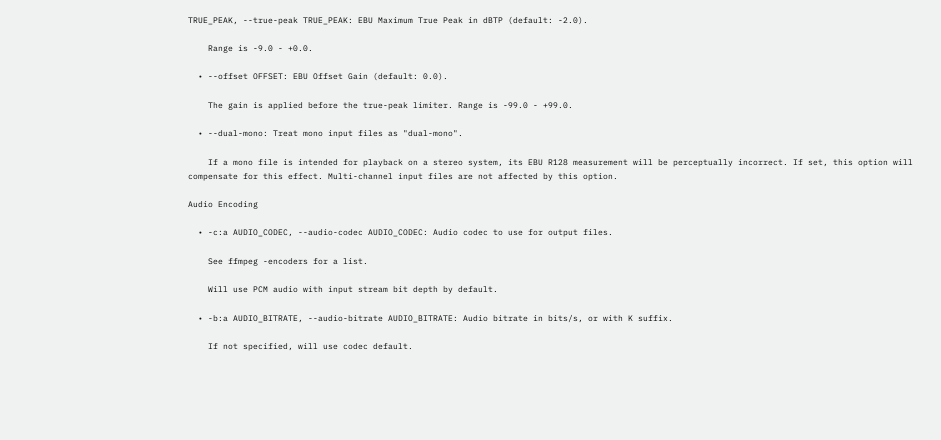TRUE_PEAK, --true-peak TRUE_PEAK: EBU Maximum True Peak in dBTP (default: -2.0).

    Range is -9.0 - +0.0.

  • --offset OFFSET: EBU Offset Gain (default: 0.0).

    The gain is applied before the true-peak limiter. Range is -99.0 - +99.0.

  • --dual-mono: Treat mono input files as "dual-mono".

    If a mono file is intended for playback on a stereo system, its EBU R128 measurement will be perceptually incorrect. If set, this option will compensate for this effect. Multi-channel input files are not affected by this option.

Audio Encoding

  • -c:a AUDIO_CODEC, --audio-codec AUDIO_CODEC: Audio codec to use for output files.

    See ffmpeg -encoders for a list.

    Will use PCM audio with input stream bit depth by default.

  • -b:a AUDIO_BITRATE, --audio-bitrate AUDIO_BITRATE: Audio bitrate in bits/s, or with K suffix.

    If not specified, will use codec default.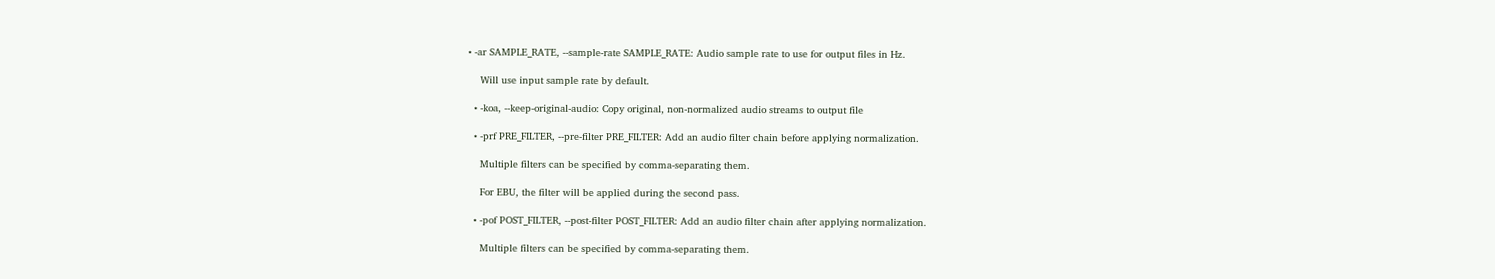• -ar SAMPLE_RATE, --sample-rate SAMPLE_RATE: Audio sample rate to use for output files in Hz.

    Will use input sample rate by default.

  • -koa, --keep-original-audio: Copy original, non-normalized audio streams to output file

  • -prf PRE_FILTER, --pre-filter PRE_FILTER: Add an audio filter chain before applying normalization.

    Multiple filters can be specified by comma-separating them.

    For EBU, the filter will be applied during the second pass.

  • -pof POST_FILTER, --post-filter POST_FILTER: Add an audio filter chain after applying normalization.

    Multiple filters can be specified by comma-separating them.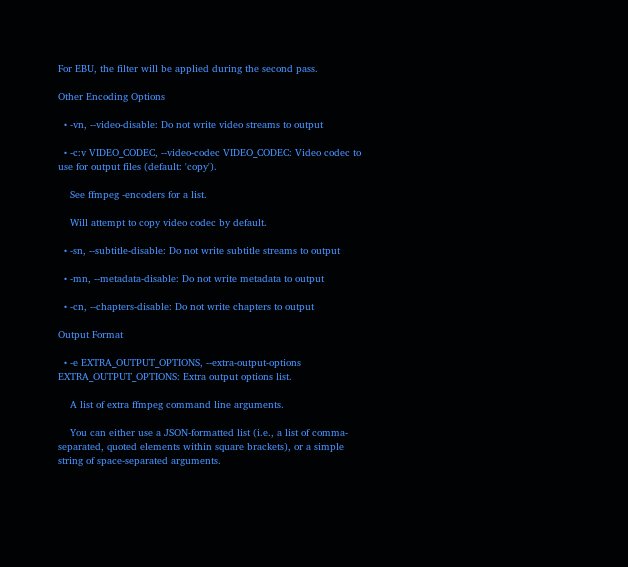For EBU, the filter will be applied during the second pass.

Other Encoding Options

  • -vn, --video-disable: Do not write video streams to output

  • -c:v VIDEO_CODEC, --video-codec VIDEO_CODEC: Video codec to use for output files (default: 'copy').

    See ffmpeg -encoders for a list.

    Will attempt to copy video codec by default.

  • -sn, --subtitle-disable: Do not write subtitle streams to output

  • -mn, --metadata-disable: Do not write metadata to output

  • -cn, --chapters-disable: Do not write chapters to output

Output Format

  • -e EXTRA_OUTPUT_OPTIONS, --extra-output-options EXTRA_OUTPUT_OPTIONS: Extra output options list.

    A list of extra ffmpeg command line arguments.

    You can either use a JSON-formatted list (i.e., a list of comma-separated, quoted elements within square brackets), or a simple string of space-separated arguments.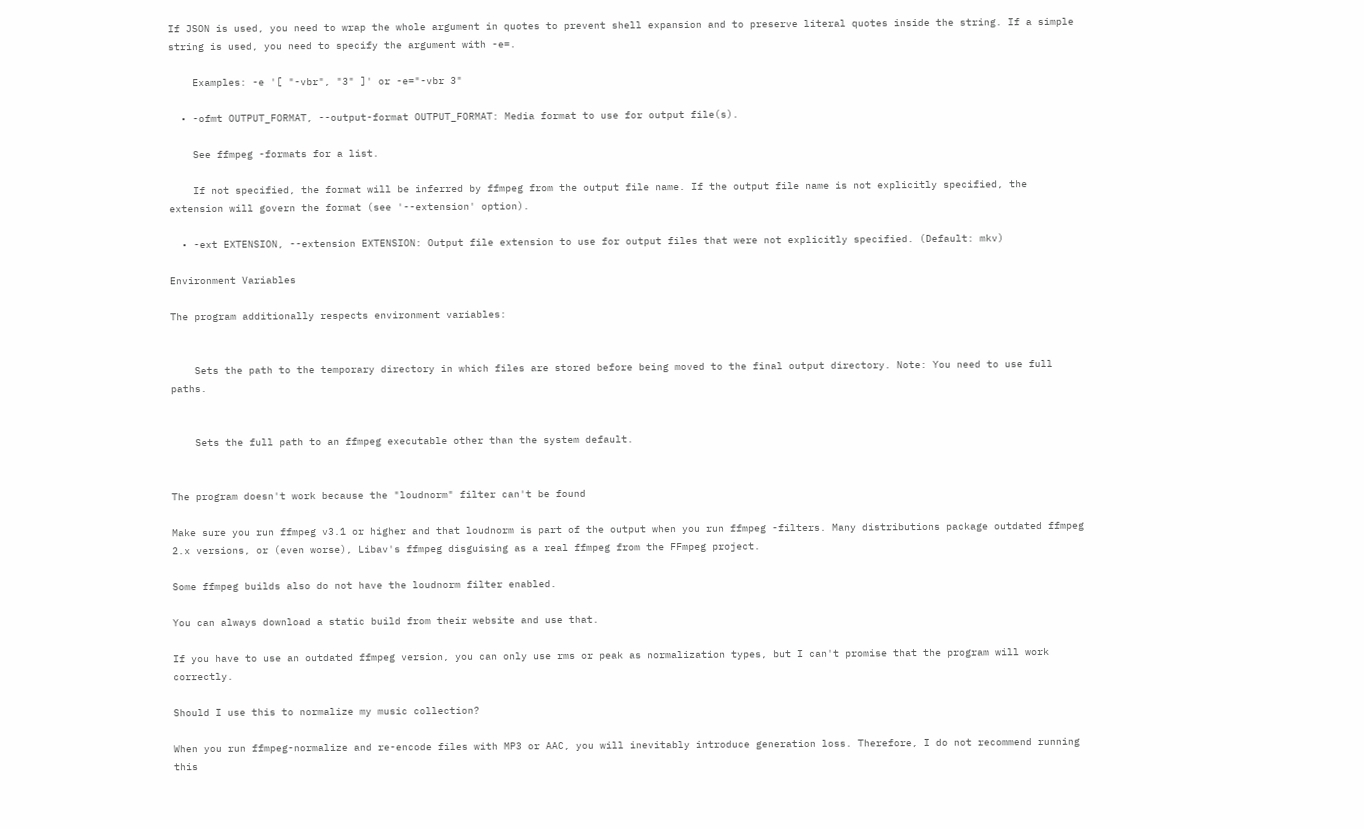If JSON is used, you need to wrap the whole argument in quotes to prevent shell expansion and to preserve literal quotes inside the string. If a simple string is used, you need to specify the argument with -e=.

    Examples: -e '[ "-vbr", "3" ]' or -e="-vbr 3"

  • -ofmt OUTPUT_FORMAT, --output-format OUTPUT_FORMAT: Media format to use for output file(s).

    See ffmpeg -formats for a list.

    If not specified, the format will be inferred by ffmpeg from the output file name. If the output file name is not explicitly specified, the extension will govern the format (see '--extension' option).

  • -ext EXTENSION, --extension EXTENSION: Output file extension to use for output files that were not explicitly specified. (Default: mkv)

Environment Variables

The program additionally respects environment variables:


    Sets the path to the temporary directory in which files are stored before being moved to the final output directory. Note: You need to use full paths.


    Sets the full path to an ffmpeg executable other than the system default.


The program doesn't work because the "loudnorm" filter can't be found

Make sure you run ffmpeg v3.1 or higher and that loudnorm is part of the output when you run ffmpeg -filters. Many distributions package outdated ffmpeg 2.x versions, or (even worse), Libav's ffmpeg disguising as a real ffmpeg from the FFmpeg project.

Some ffmpeg builds also do not have the loudnorm filter enabled.

You can always download a static build from their website and use that.

If you have to use an outdated ffmpeg version, you can only use rms or peak as normalization types, but I can't promise that the program will work correctly.

Should I use this to normalize my music collection?

When you run ffmpeg-normalize and re-encode files with MP3 or AAC, you will inevitably introduce generation loss. Therefore, I do not recommend running this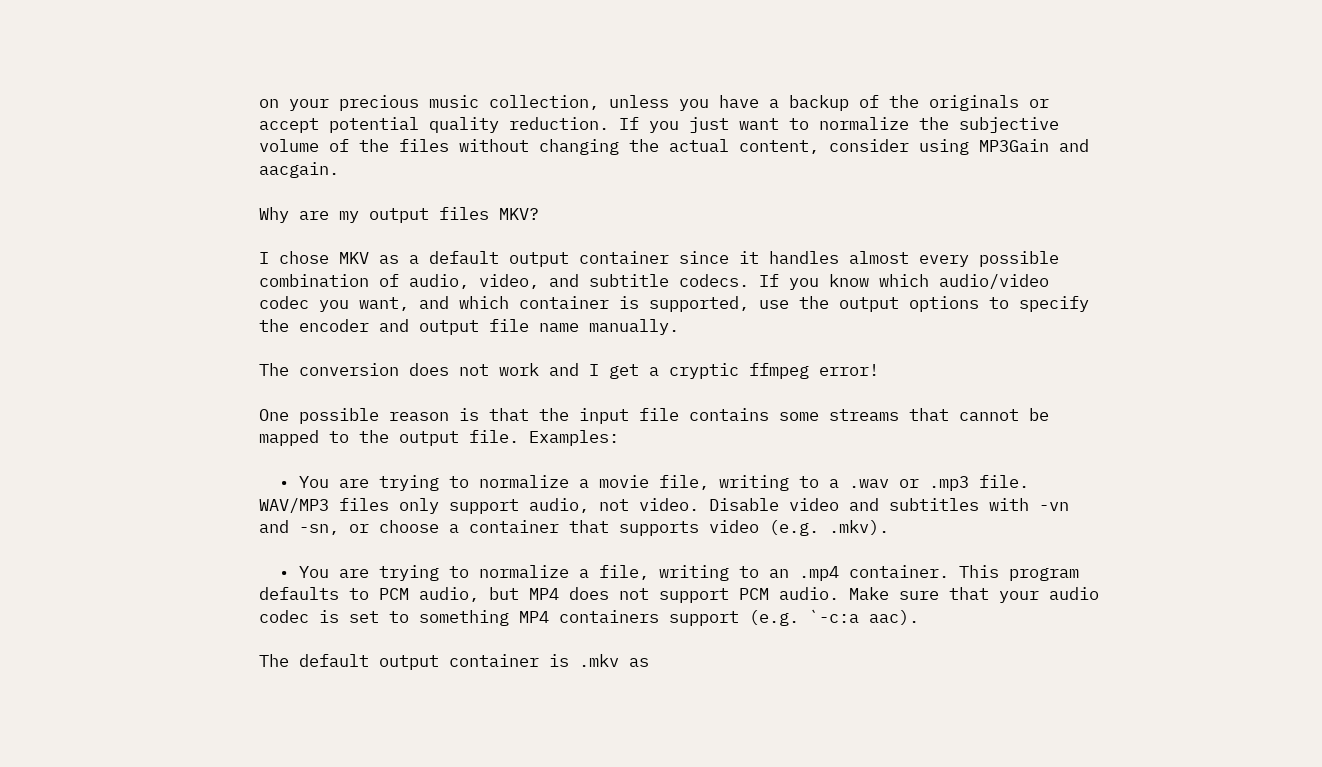on your precious music collection, unless you have a backup of the originals or accept potential quality reduction. If you just want to normalize the subjective volume of the files without changing the actual content, consider using MP3Gain and aacgain.

Why are my output files MKV?

I chose MKV as a default output container since it handles almost every possible combination of audio, video, and subtitle codecs. If you know which audio/video codec you want, and which container is supported, use the output options to specify the encoder and output file name manually.

The conversion does not work and I get a cryptic ffmpeg error!

One possible reason is that the input file contains some streams that cannot be mapped to the output file. Examples:

  • You are trying to normalize a movie file, writing to a .wav or .mp3 file. WAV/MP3 files only support audio, not video. Disable video and subtitles with -vn and -sn, or choose a container that supports video (e.g. .mkv).

  • You are trying to normalize a file, writing to an .mp4 container. This program defaults to PCM audio, but MP4 does not support PCM audio. Make sure that your audio codec is set to something MP4 containers support (e.g. `-c:a aac).

The default output container is .mkv as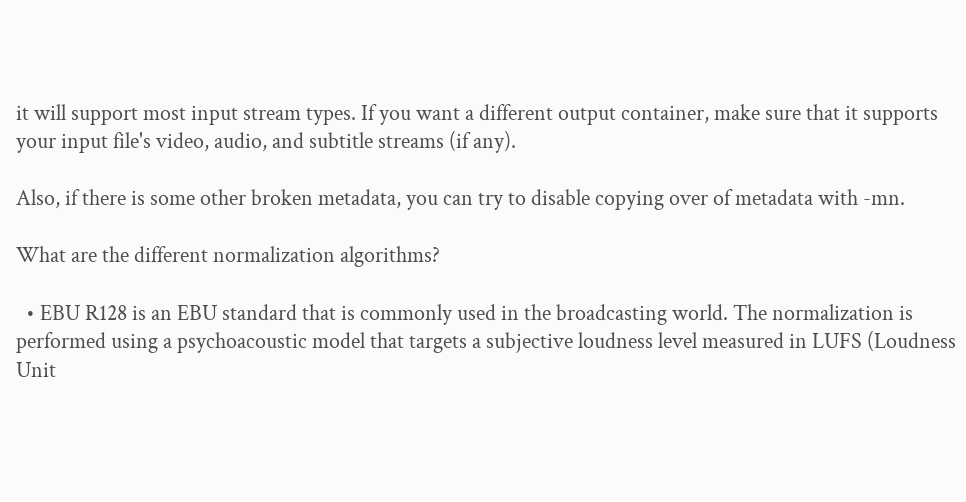it will support most input stream types. If you want a different output container, make sure that it supports your input file's video, audio, and subtitle streams (if any).

Also, if there is some other broken metadata, you can try to disable copying over of metadata with -mn.

What are the different normalization algorithms?

  • EBU R128 is an EBU standard that is commonly used in the broadcasting world. The normalization is performed using a psychoacoustic model that targets a subjective loudness level measured in LUFS (Loudness Unit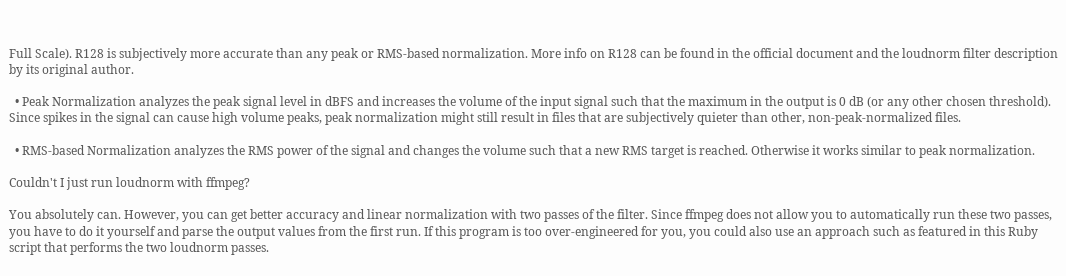Full Scale). R128 is subjectively more accurate than any peak or RMS-based normalization. More info on R128 can be found in the official document and the loudnorm filter description by its original author.

  • Peak Normalization analyzes the peak signal level in dBFS and increases the volume of the input signal such that the maximum in the output is 0 dB (or any other chosen threshold). Since spikes in the signal can cause high volume peaks, peak normalization might still result in files that are subjectively quieter than other, non-peak-normalized files.

  • RMS-based Normalization analyzes the RMS power of the signal and changes the volume such that a new RMS target is reached. Otherwise it works similar to peak normalization.

Couldn't I just run loudnorm with ffmpeg?

You absolutely can. However, you can get better accuracy and linear normalization with two passes of the filter. Since ffmpeg does not allow you to automatically run these two passes, you have to do it yourself and parse the output values from the first run. If this program is too over-engineered for you, you could also use an approach such as featured in this Ruby script that performs the two loudnorm passes.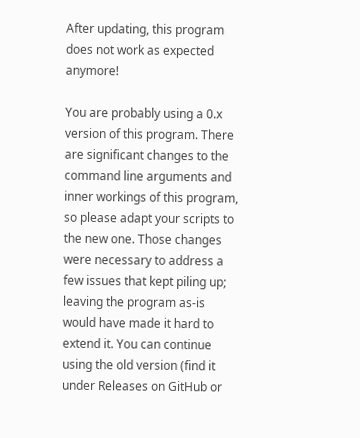After updating, this program does not work as expected anymore!

You are probably using a 0.x version of this program. There are significant changes to the command line arguments and inner workings of this program, so please adapt your scripts to the new one. Those changes were necessary to address a few issues that kept piling up; leaving the program as-is would have made it hard to extend it. You can continue using the old version (find it under Releases on GitHub or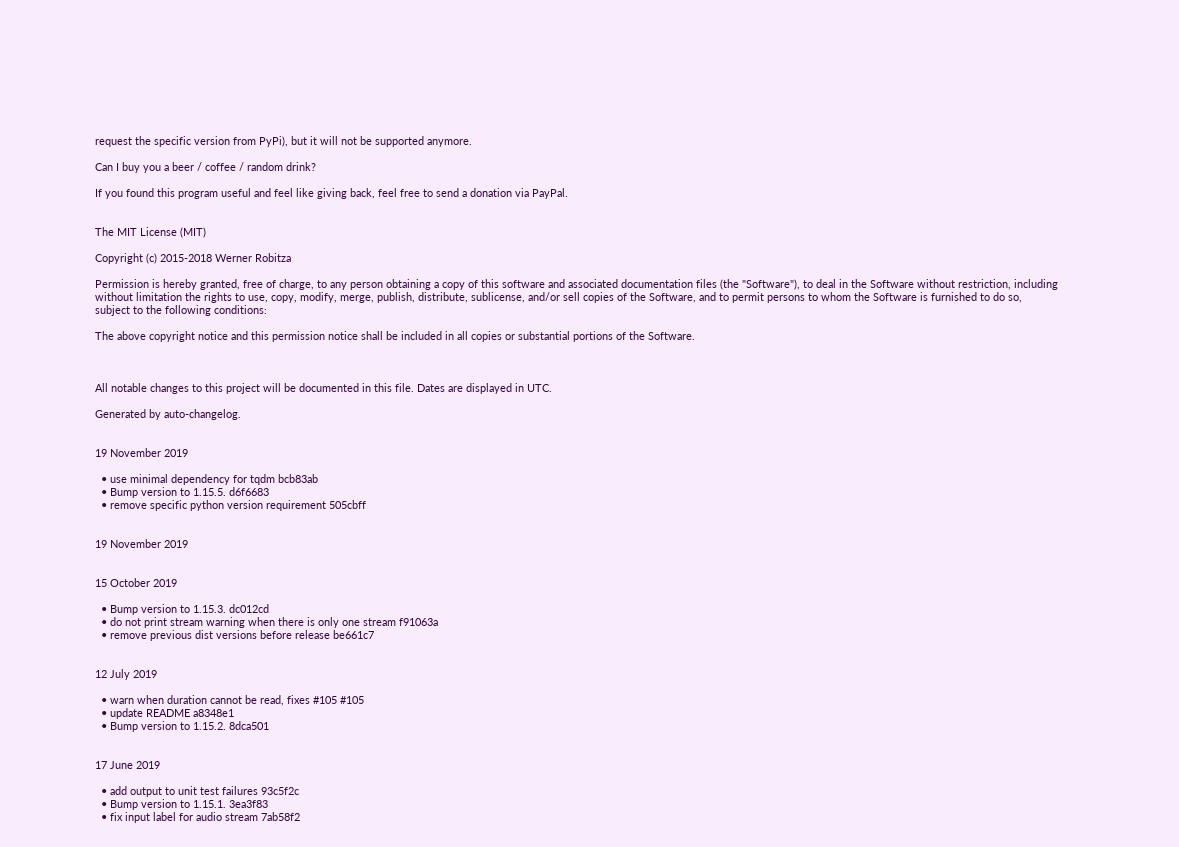request the specific version from PyPi), but it will not be supported anymore.

Can I buy you a beer / coffee / random drink?

If you found this program useful and feel like giving back, feel free to send a donation via PayPal.


The MIT License (MIT)

Copyright (c) 2015-2018 Werner Robitza

Permission is hereby granted, free of charge, to any person obtaining a copy of this software and associated documentation files (the "Software"), to deal in the Software without restriction, including without limitation the rights to use, copy, modify, merge, publish, distribute, sublicense, and/or sell copies of the Software, and to permit persons to whom the Software is furnished to do so, subject to the following conditions:

The above copyright notice and this permission notice shall be included in all copies or substantial portions of the Software.



All notable changes to this project will be documented in this file. Dates are displayed in UTC.

Generated by auto-changelog.


19 November 2019

  • use minimal dependency for tqdm bcb83ab
  • Bump version to 1.15.5. d6f6683
  • remove specific python version requirement 505cbff


19 November 2019


15 October 2019

  • Bump version to 1.15.3. dc012cd
  • do not print stream warning when there is only one stream f91063a
  • remove previous dist versions before release be661c7


12 July 2019

  • warn when duration cannot be read, fixes #105 #105
  • update README a8348e1
  • Bump version to 1.15.2. 8dca501


17 June 2019

  • add output to unit test failures 93c5f2c
  • Bump version to 1.15.1. 3ea3f83
  • fix input label for audio stream 7ab58f2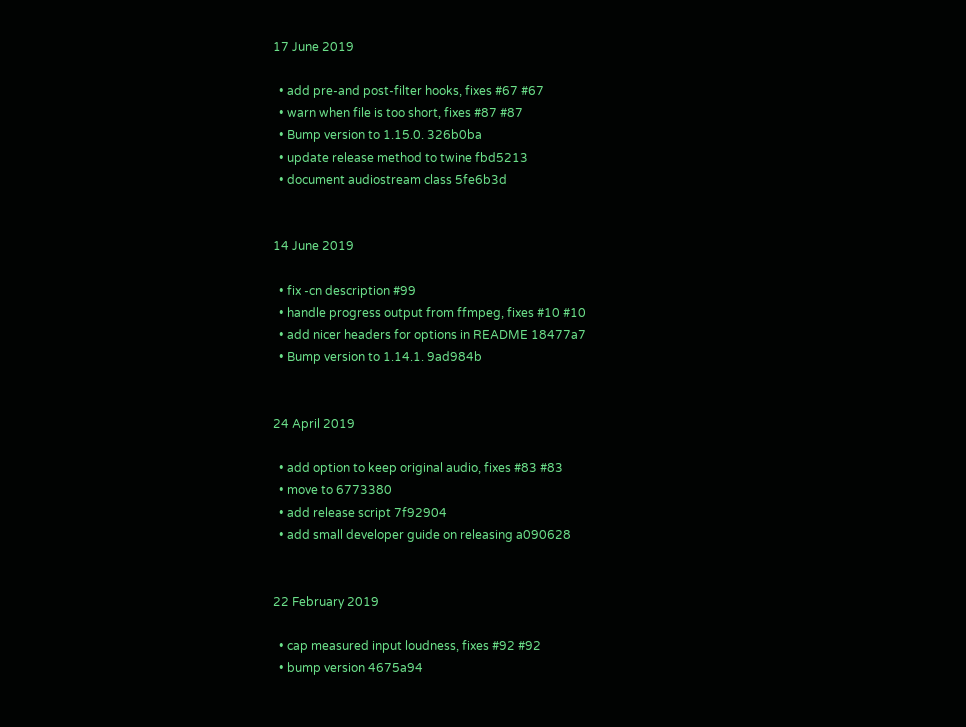17 June 2019

  • add pre-and post-filter hooks, fixes #67 #67
  • warn when file is too short, fixes #87 #87
  • Bump version to 1.15.0. 326b0ba
  • update release method to twine fbd5213
  • document audiostream class 5fe6b3d


14 June 2019

  • fix -cn description #99
  • handle progress output from ffmpeg, fixes #10 #10
  • add nicer headers for options in README 18477a7
  • Bump version to 1.14.1. 9ad984b


24 April 2019

  • add option to keep original audio, fixes #83 #83
  • move to 6773380
  • add release script 7f92904
  • add small developer guide on releasing a090628


22 February 2019

  • cap measured input loudness, fixes #92 #92
  • bump version 4675a94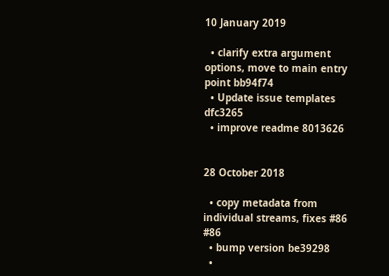10 January 2019

  • clarify extra argument options, move to main entry point bb94f74
  • Update issue templates dfc3265
  • improve readme 8013626


28 October 2018

  • copy metadata from individual streams, fixes #86 #86
  • bump version be39298
  •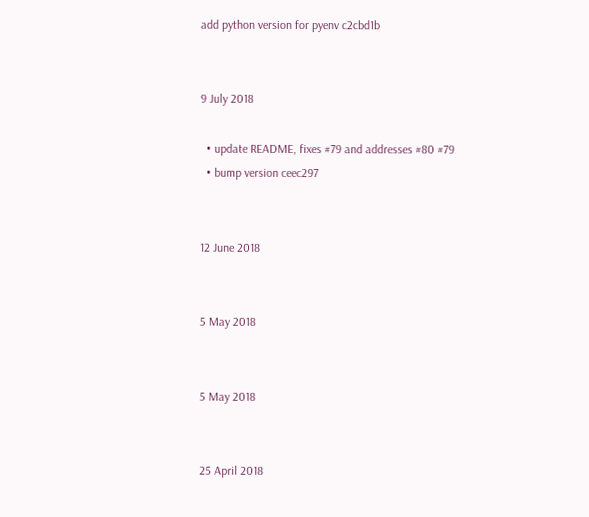add python version for pyenv c2cbd1b


9 July 2018

  • update README, fixes #79 and addresses #80 #79
  • bump version ceec297


12 June 2018


5 May 2018


5 May 2018


25 April 2018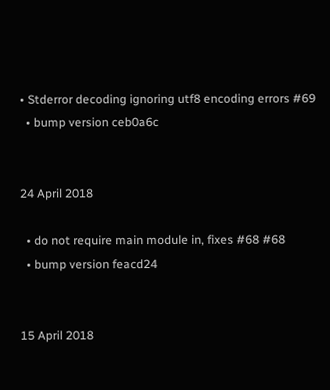• Stderror decoding ignoring utf8 encoding errors #69
  • bump version ceb0a6c


24 April 2018

  • do not require main module in, fixes #68 #68
  • bump version feacd24


15 April 2018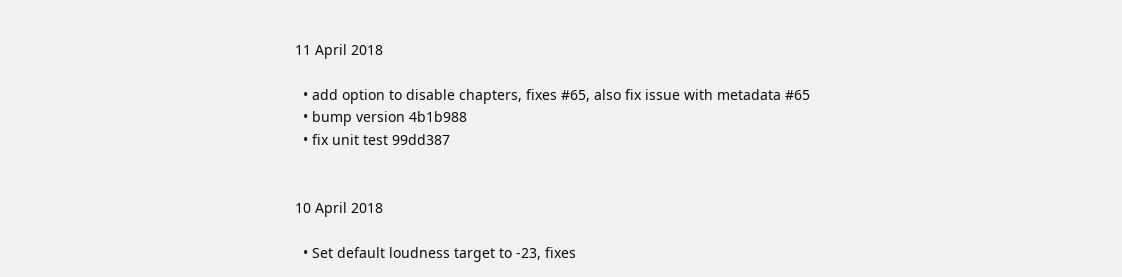11 April 2018

  • add option to disable chapters, fixes #65, also fix issue with metadata #65
  • bump version 4b1b988
  • fix unit test 99dd387


10 April 2018

  • Set default loudness target to -23, fixes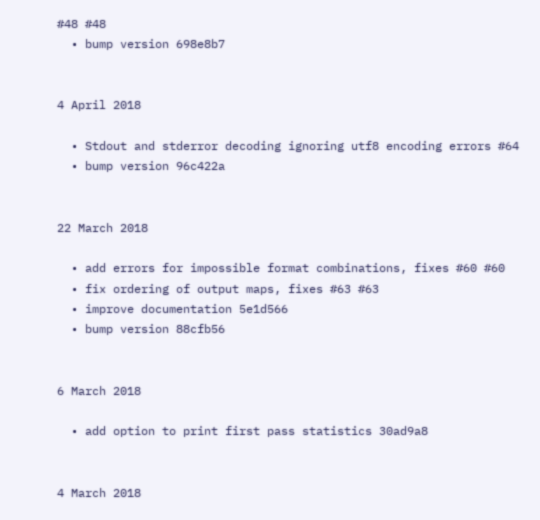#48 #48
  • bump version 698e8b7


4 April 2018

  • Stdout and stderror decoding ignoring utf8 encoding errors #64
  • bump version 96c422a


22 March 2018

  • add errors for impossible format combinations, fixes #60 #60
  • fix ordering of output maps, fixes #63 #63
  • improve documentation 5e1d566
  • bump version 88cfb56


6 March 2018

  • add option to print first pass statistics 30ad9a8


4 March 2018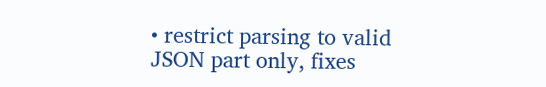• restrict parsing to valid JSON part only, fixes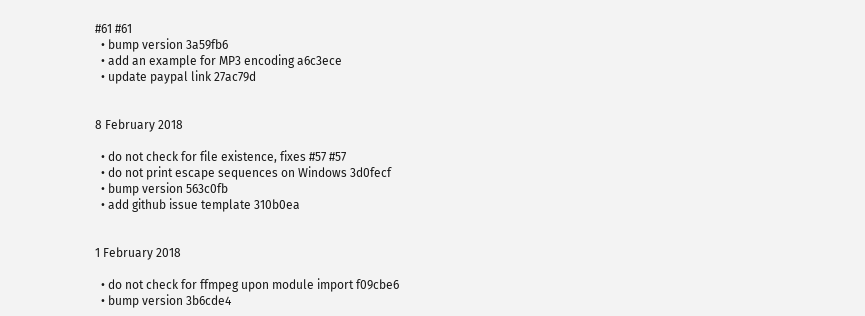#61 #61
  • bump version 3a59fb6
  • add an example for MP3 encoding a6c3ece
  • update paypal link 27ac79d


8 February 2018

  • do not check for file existence, fixes #57 #57
  • do not print escape sequences on Windows 3d0fecf
  • bump version 563c0fb
  • add github issue template 310b0ea


1 February 2018

  • do not check for ffmpeg upon module import f09cbe6
  • bump version 3b6cde4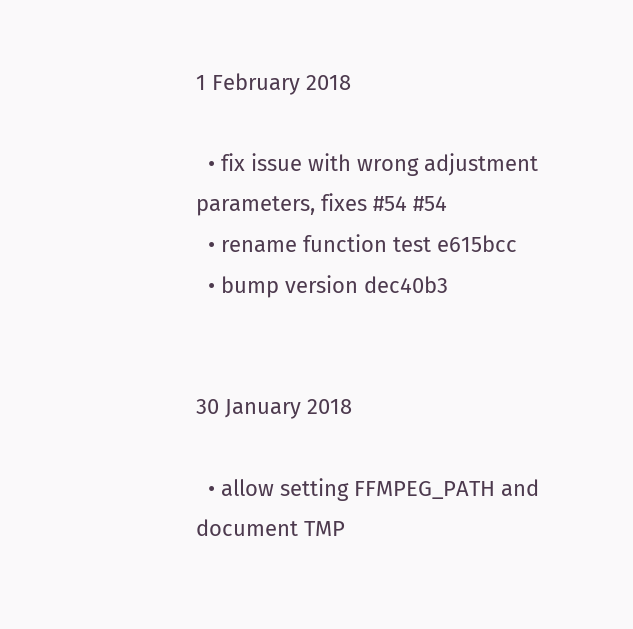1 February 2018

  • fix issue with wrong adjustment parameters, fixes #54 #54
  • rename function test e615bcc
  • bump version dec40b3


30 January 2018

  • allow setting FFMPEG_PATH and document TMP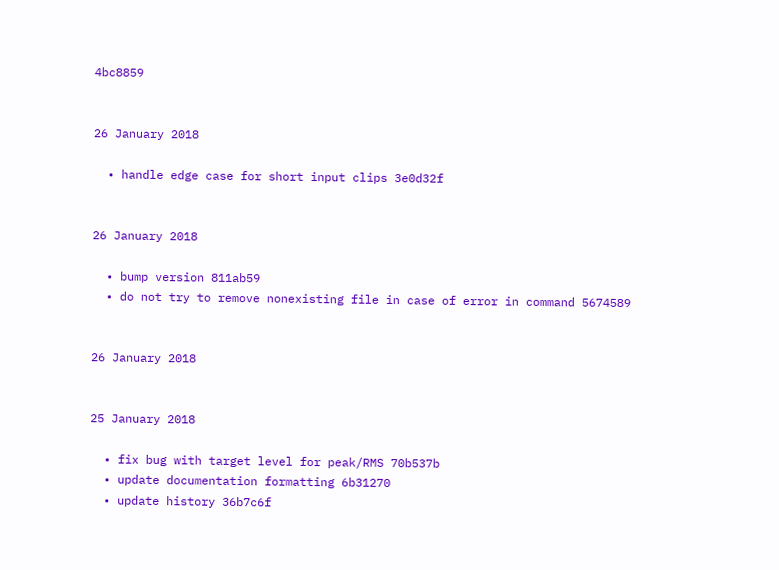4bc8859


26 January 2018

  • handle edge case for short input clips 3e0d32f


26 January 2018

  • bump version 811ab59
  • do not try to remove nonexisting file in case of error in command 5674589


26 January 2018


25 January 2018

  • fix bug with target level for peak/RMS 70b537b
  • update documentation formatting 6b31270
  • update history 36b7c6f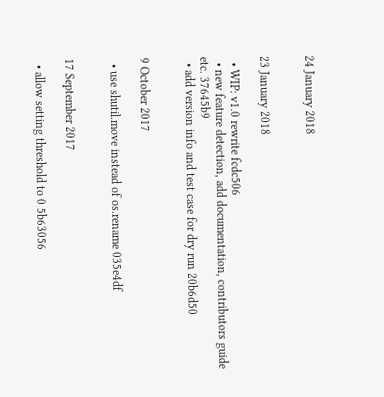24 January 2018


23 January 2018

  • WIP: v1.0 rewrite fcdc506
  • new feature detection, add documentation, contributors guide etc. 37645b9
  • add version info and test case for dry run 20b6d50


9 October 2017

  • use shutil.move instead of os.rename 035e4df


17 September 2017

  • allow setting threshold to 0 5b63056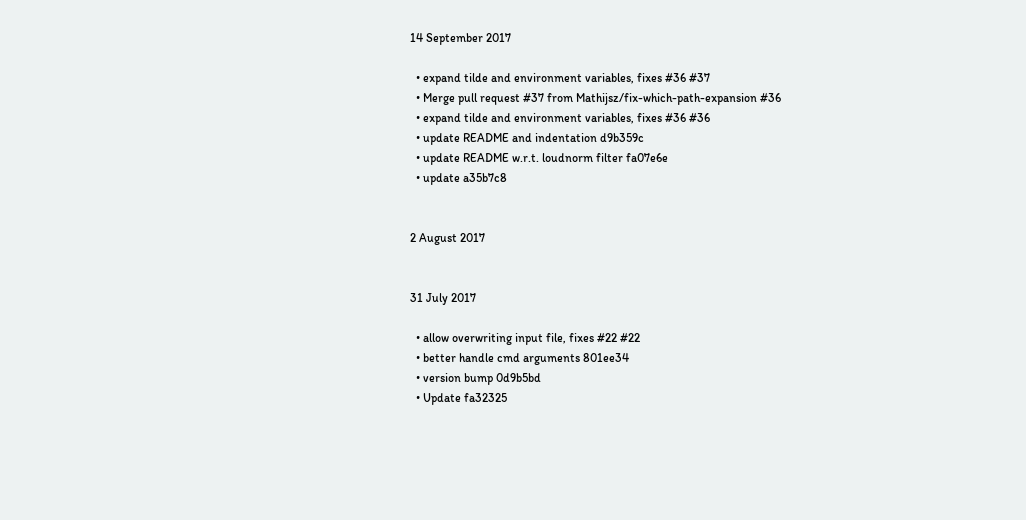14 September 2017

  • expand tilde and environment variables, fixes #36 #37
  • Merge pull request #37 from Mathijsz/fix-which-path-expansion #36
  • expand tilde and environment variables, fixes #36 #36
  • update README and indentation d9b359c
  • update README w.r.t. loudnorm filter fa07e6e
  • update a35b7c8


2 August 2017


31 July 2017

  • allow overwriting input file, fixes #22 #22
  • better handle cmd arguments 801ee34
  • version bump 0d9b5bd
  • Update fa32325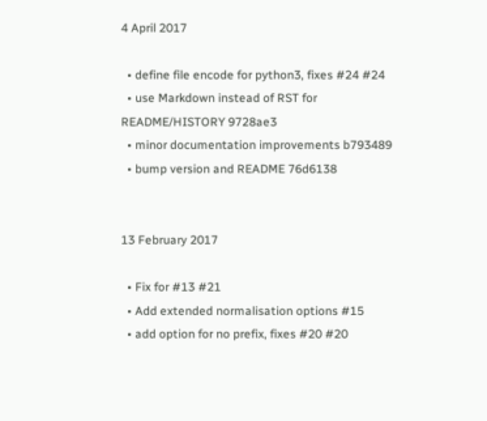4 April 2017

  • define file encode for python3, fixes #24 #24
  • use Markdown instead of RST for README/HISTORY 9728ae3
  • minor documentation improvements b793489
  • bump version and README 76d6138


13 February 2017

  • Fix for #13 #21
  • Add extended normalisation options #15
  • add option for no prefix, fixes #20 #20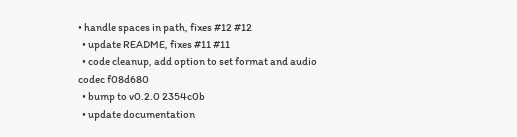• handle spaces in path, fixes #12 #12
  • update README, fixes #11 #11
  • code cleanup, add option to set format and audio codec f08d680
  • bump to v0.2.0 2354c0b
  • update documentation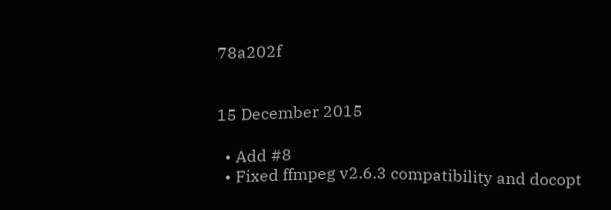78a202f


15 December 2015

  • Add #8
  • Fixed ffmpeg v2.6.3 compatibility and docopt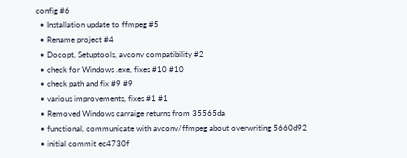config #6
  • Installation update to ffmpeg #5
  • Rename project #4
  • Docopt, Setuptools, avconv compatibility #2
  • check for Windows .exe, fixes #10 #10
  • check path and fix #9 #9
  • various improvements, fixes #1 #1
  • Removed Windows carraige returns from 35565da
  • functional, communicate with avconv/ffmpeg about overwriting 5660d92
  • initial commit ec4730f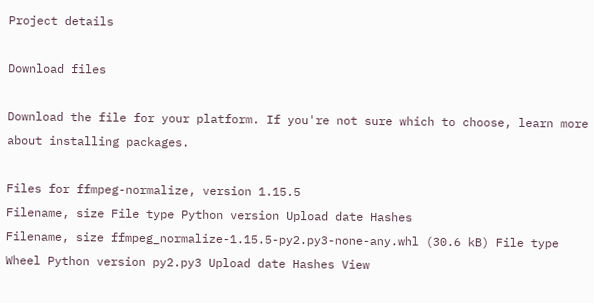Project details

Download files

Download the file for your platform. If you're not sure which to choose, learn more about installing packages.

Files for ffmpeg-normalize, version 1.15.5
Filename, size File type Python version Upload date Hashes
Filename, size ffmpeg_normalize-1.15.5-py2.py3-none-any.whl (30.6 kB) File type Wheel Python version py2.py3 Upload date Hashes View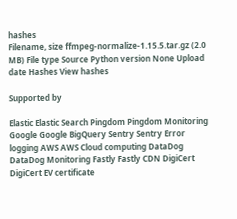hashes
Filename, size ffmpeg-normalize-1.15.5.tar.gz (2.0 MB) File type Source Python version None Upload date Hashes View hashes

Supported by

Elastic Elastic Search Pingdom Pingdom Monitoring Google Google BigQuery Sentry Sentry Error logging AWS AWS Cloud computing DataDog DataDog Monitoring Fastly Fastly CDN DigiCert DigiCert EV certificate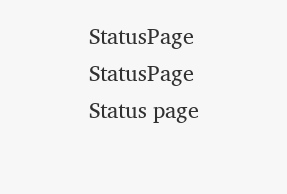StatusPage StatusPage Status page